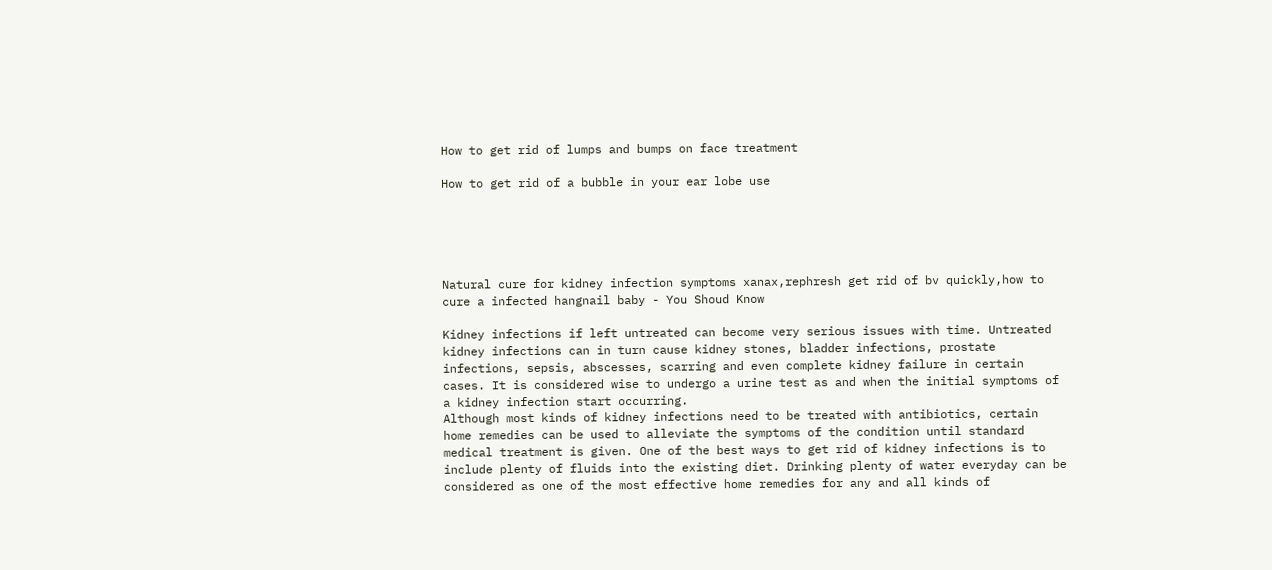How to get rid of lumps and bumps on face treatment

How to get rid of a bubble in your ear lobe use





Natural cure for kidney infection symptoms xanax,rephresh get rid of bv quickly,how to cure a infected hangnail baby - You Shoud Know

Kidney infections if left untreated can become very serious issues with time. Untreated kidney infections can in turn cause kidney stones, bladder infections, prostate infections, sepsis, abscesses, scarring and even complete kidney failure in certain cases. It is considered wise to undergo a urine test as and when the initial symptoms of a kidney infection start occurring.
Although most kinds of kidney infections need to be treated with antibiotics, certain home remedies can be used to alleviate the symptoms of the condition until standard medical treatment is given. One of the best ways to get rid of kidney infections is to include plenty of fluids into the existing diet. Drinking plenty of water everyday can be considered as one of the most effective home remedies for any and all kinds of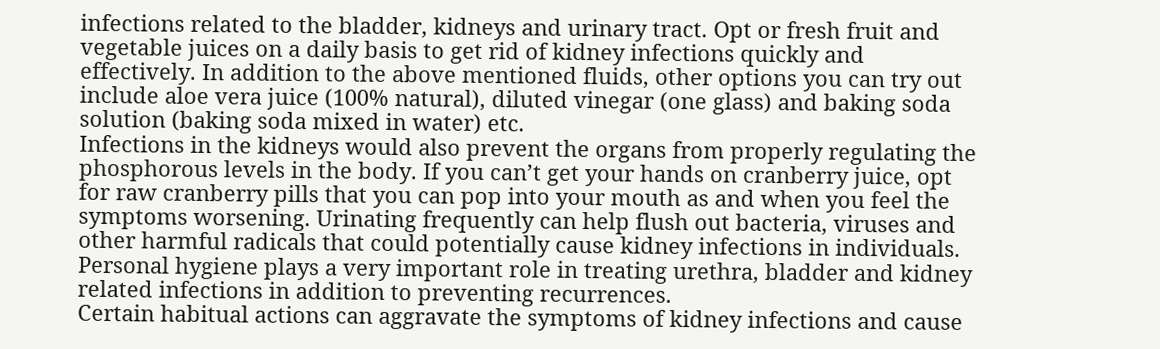infections related to the bladder, kidneys and urinary tract. Opt or fresh fruit and vegetable juices on a daily basis to get rid of kidney infections quickly and effectively. In addition to the above mentioned fluids, other options you can try out include aloe vera juice (100% natural), diluted vinegar (one glass) and baking soda solution (baking soda mixed in water) etc.
Infections in the kidneys would also prevent the organs from properly regulating the phosphorous levels in the body. If you can’t get your hands on cranberry juice, opt for raw cranberry pills that you can pop into your mouth as and when you feel the symptoms worsening. Urinating frequently can help flush out bacteria, viruses and other harmful radicals that could potentially cause kidney infections in individuals. Personal hygiene plays a very important role in treating urethra, bladder and kidney related infections in addition to preventing recurrences.
Certain habitual actions can aggravate the symptoms of kidney infections and cause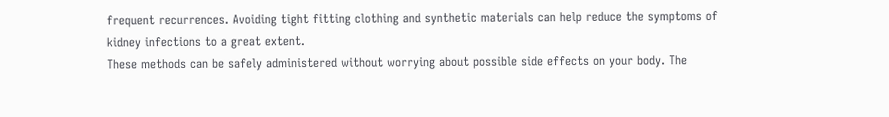frequent recurrences. Avoiding tight fitting clothing and synthetic materials can help reduce the symptoms of kidney infections to a great extent.
These methods can be safely administered without worrying about possible side effects on your body. The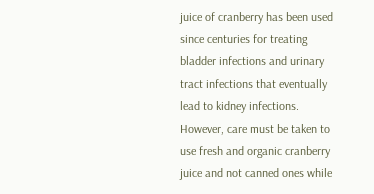juice of cranberry has been used since centuries for treating bladder infections and urinary tract infections that eventually lead to kidney infections.
However, care must be taken to use fresh and organic cranberry juice and not canned ones while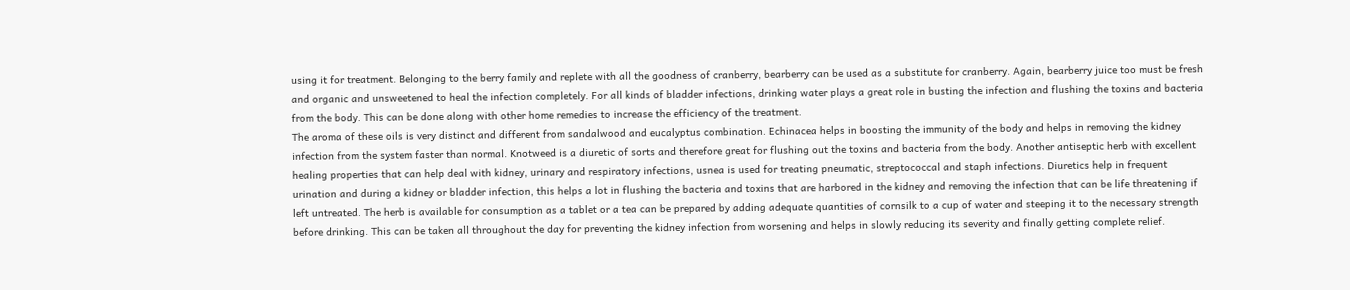using it for treatment. Belonging to the berry family and replete with all the goodness of cranberry, bearberry can be used as a substitute for cranberry. Again, bearberry juice too must be fresh and organic and unsweetened to heal the infection completely. For all kinds of bladder infections, drinking water plays a great role in busting the infection and flushing the toxins and bacteria from the body. This can be done along with other home remedies to increase the efficiency of the treatment.
The aroma of these oils is very distinct and different from sandalwood and eucalyptus combination. Echinacea helps in boosting the immunity of the body and helps in removing the kidney infection from the system faster than normal. Knotweed is a diuretic of sorts and therefore great for flushing out the toxins and bacteria from the body. Another antiseptic herb with excellent healing properties that can help deal with kidney, urinary and respiratory infections, usnea is used for treating pneumatic, streptococcal and staph infections. Diuretics help in frequent urination and during a kidney or bladder infection, this helps a lot in flushing the bacteria and toxins that are harbored in the kidney and removing the infection that can be life threatening if left untreated. The herb is available for consumption as a tablet or a tea can be prepared by adding adequate quantities of cornsilk to a cup of water and steeping it to the necessary strength before drinking. This can be taken all throughout the day for preventing the kidney infection from worsening and helps in slowly reducing its severity and finally getting complete relief.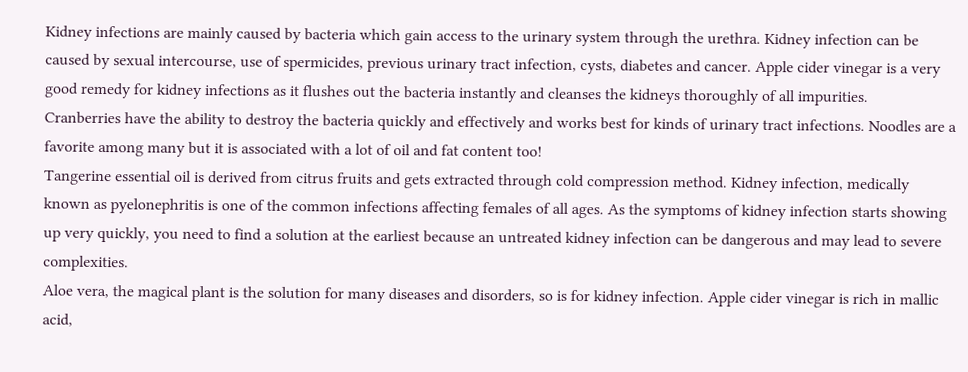Kidney infections are mainly caused by bacteria which gain access to the urinary system through the urethra. Kidney infection can be caused by sexual intercourse, use of spermicides, previous urinary tract infection, cysts, diabetes and cancer. Apple cider vinegar is a very good remedy for kidney infections as it flushes out the bacteria instantly and cleanses the kidneys thoroughly of all impurities.
Cranberries have the ability to destroy the bacteria quickly and effectively and works best for kinds of urinary tract infections. Noodles are a favorite among many but it is associated with a lot of oil and fat content too!
Tangerine essential oil is derived from citrus fruits and gets extracted through cold compression method. Kidney infection, medically known as pyelonephritis is one of the common infections affecting females of all ages. As the symptoms of kidney infection starts showing up very quickly, you need to find a solution at the earliest because an untreated kidney infection can be dangerous and may lead to severe complexities.
Aloe vera, the magical plant is the solution for many diseases and disorders, so is for kidney infection. Apple cider vinegar is rich in mallic acid,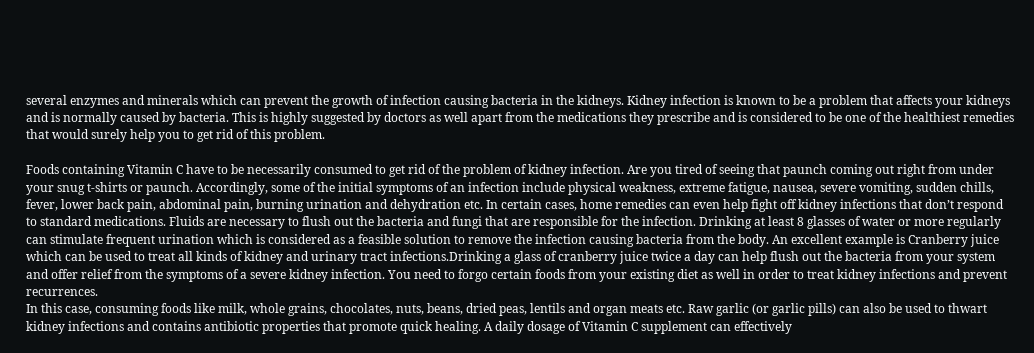several enzymes and minerals which can prevent the growth of infection causing bacteria in the kidneys. Kidney infection is known to be a problem that affects your kidneys and is normally caused by bacteria. This is highly suggested by doctors as well apart from the medications they prescribe and is considered to be one of the healthiest remedies that would surely help you to get rid of this problem.

Foods containing Vitamin C have to be necessarily consumed to get rid of the problem of kidney infection. Are you tired of seeing that paunch coming out right from under your snug t-shirts or paunch. Accordingly, some of the initial symptoms of an infection include physical weakness, extreme fatigue, nausea, severe vomiting, sudden chills, fever, lower back pain, abdominal pain, burning urination and dehydration etc. In certain cases, home remedies can even help fight off kidney infections that don’t respond to standard medications. Fluids are necessary to flush out the bacteria and fungi that are responsible for the infection. Drinking at least 8 glasses of water or more regularly can stimulate frequent urination which is considered as a feasible solution to remove the infection causing bacteria from the body. An excellent example is Cranberry juice which can be used to treat all kinds of kidney and urinary tract infections.Drinking a glass of cranberry juice twice a day can help flush out the bacteria from your system and offer relief from the symptoms of a severe kidney infection. You need to forgo certain foods from your existing diet as well in order to treat kidney infections and prevent recurrences.
In this case, consuming foods like milk, whole grains, chocolates, nuts, beans, dried peas, lentils and organ meats etc. Raw garlic (or garlic pills) can also be used to thwart kidney infections and contains antibiotic properties that promote quick healing. A daily dosage of Vitamin C supplement can effectively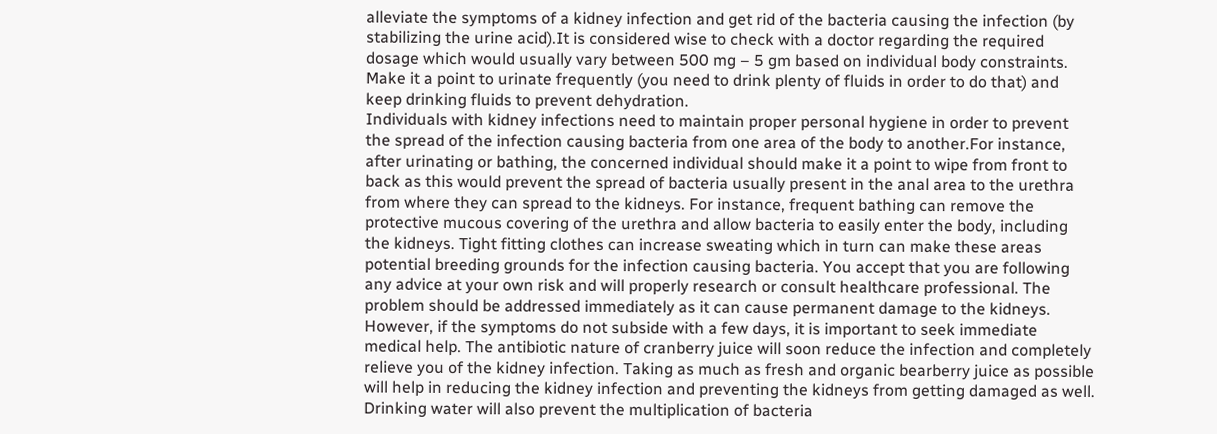alleviate the symptoms of a kidney infection and get rid of the bacteria causing the infection (by stabilizing the urine acid).It is considered wise to check with a doctor regarding the required dosage which would usually vary between 500 mg – 5 gm based on individual body constraints. Make it a point to urinate frequently (you need to drink plenty of fluids in order to do that) and keep drinking fluids to prevent dehydration.
Individuals with kidney infections need to maintain proper personal hygiene in order to prevent the spread of the infection causing bacteria from one area of the body to another.For instance, after urinating or bathing, the concerned individual should make it a point to wipe from front to back as this would prevent the spread of bacteria usually present in the anal area to the urethra from where they can spread to the kidneys. For instance, frequent bathing can remove the protective mucous covering of the urethra and allow bacteria to easily enter the body, including the kidneys. Tight fitting clothes can increase sweating which in turn can make these areas potential breeding grounds for the infection causing bacteria. You accept that you are following any advice at your own risk and will properly research or consult healthcare professional. The problem should be addressed immediately as it can cause permanent damage to the kidneys. However, if the symptoms do not subside with a few days, it is important to seek immediate medical help. The antibiotic nature of cranberry juice will soon reduce the infection and completely relieve you of the kidney infection. Taking as much as fresh and organic bearberry juice as possible will help in reducing the kidney infection and preventing the kidneys from getting damaged as well.
Drinking water will also prevent the multiplication of bacteria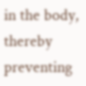in the body, thereby preventing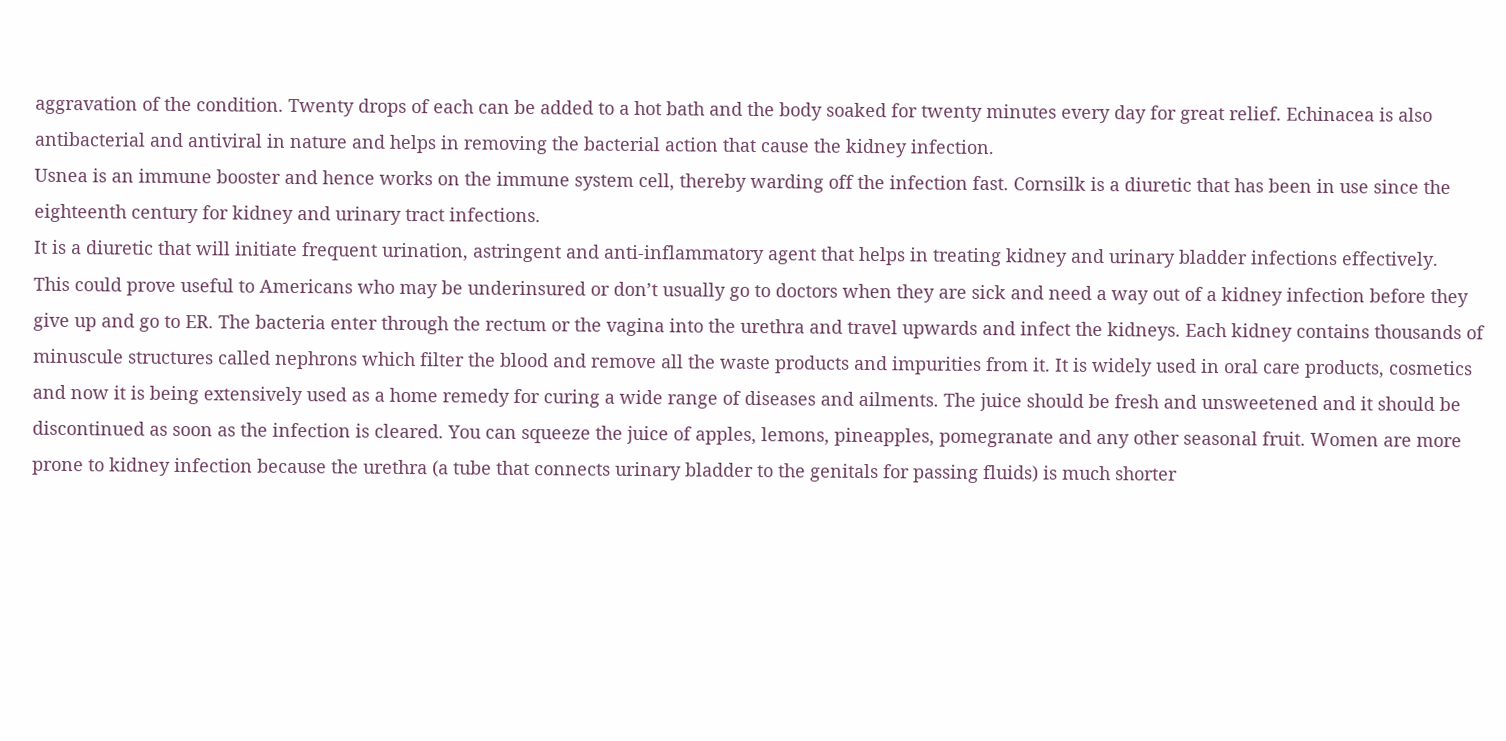aggravation of the condition. Twenty drops of each can be added to a hot bath and the body soaked for twenty minutes every day for great relief. Echinacea is also antibacterial and antiviral in nature and helps in removing the bacterial action that cause the kidney infection.
Usnea is an immune booster and hence works on the immune system cell, thereby warding off the infection fast. Cornsilk is a diuretic that has been in use since the eighteenth century for kidney and urinary tract infections.
It is a diuretic that will initiate frequent urination, astringent and anti-inflammatory agent that helps in treating kidney and urinary bladder infections effectively.
This could prove useful to Americans who may be underinsured or don’t usually go to doctors when they are sick and need a way out of a kidney infection before they give up and go to ER. The bacteria enter through the rectum or the vagina into the urethra and travel upwards and infect the kidneys. Each kidney contains thousands of minuscule structures called nephrons which filter the blood and remove all the waste products and impurities from it. It is widely used in oral care products, cosmetics and now it is being extensively used as a home remedy for curing a wide range of diseases and ailments. The juice should be fresh and unsweetened and it should be discontinued as soon as the infection is cleared. You can squeeze the juice of apples, lemons, pineapples, pomegranate and any other seasonal fruit. Women are more prone to kidney infection because the urethra (a tube that connects urinary bladder to the genitals for passing fluids) is much shorter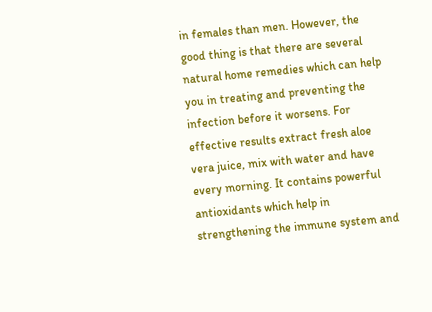in females than men. However, the good thing is that there are several natural home remedies which can help you in treating and preventing the infection before it worsens. For effective results extract fresh aloe vera juice, mix with water and have every morning. It contains powerful antioxidants which help in strengthening the immune system and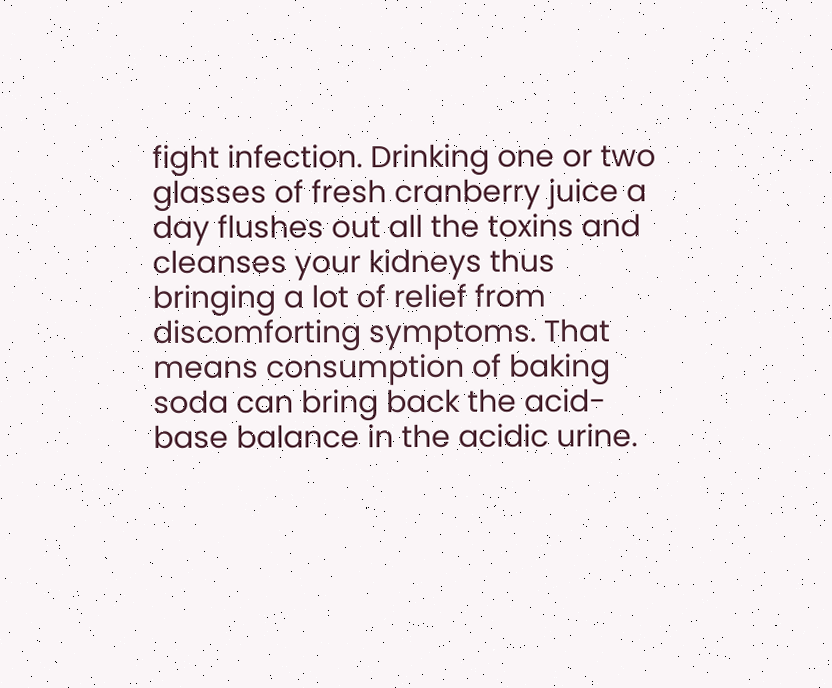fight infection. Drinking one or two glasses of fresh cranberry juice a day flushes out all the toxins and cleanses your kidneys thus bringing a lot of relief from discomforting symptoms. That means consumption of baking soda can bring back the acid-base balance in the acidic urine.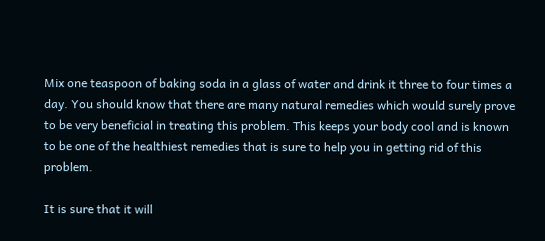Mix one teaspoon of baking soda in a glass of water and drink it three to four times a day. You should know that there are many natural remedies which would surely prove to be very beneficial in treating this problem. This keeps your body cool and is known to be one of the healthiest remedies that is sure to help you in getting rid of this problem.

It is sure that it will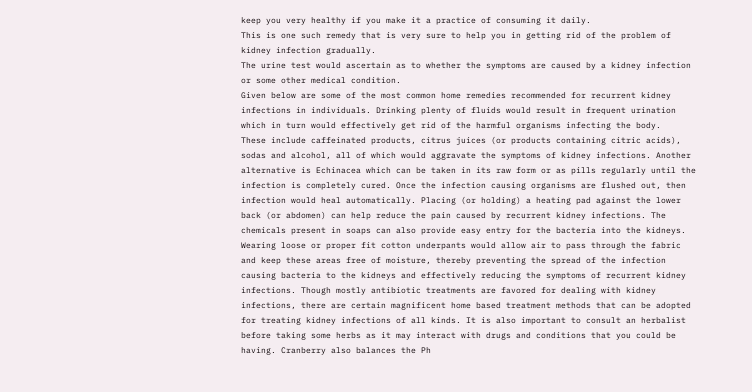keep you very healthy if you make it a practice of consuming it daily.
This is one such remedy that is very sure to help you in getting rid of the problem of kidney infection gradually.
The urine test would ascertain as to whether the symptoms are caused by a kidney infection or some other medical condition.
Given below are some of the most common home remedies recommended for recurrent kidney infections in individuals. Drinking plenty of fluids would result in frequent urination which in turn would effectively get rid of the harmful organisms infecting the body.
These include caffeinated products, citrus juices (or products containing citric acids), sodas and alcohol, all of which would aggravate the symptoms of kidney infections. Another alternative is Echinacea which can be taken in its raw form or as pills regularly until the infection is completely cured. Once the infection causing organisms are flushed out, then infection would heal automatically. Placing (or holding) a heating pad against the lower back (or abdomen) can help reduce the pain caused by recurrent kidney infections. The chemicals present in soaps can also provide easy entry for the bacteria into the kidneys.
Wearing loose or proper fit cotton underpants would allow air to pass through the fabric and keep these areas free of moisture, thereby preventing the spread of the infection causing bacteria to the kidneys and effectively reducing the symptoms of recurrent kidney infections. Though mostly antibiotic treatments are favored for dealing with kidney infections, there are certain magnificent home based treatment methods that can be adopted for treating kidney infections of all kinds. It is also important to consult an herbalist before taking some herbs as it may interact with drugs and conditions that you could be having. Cranberry also balances the Ph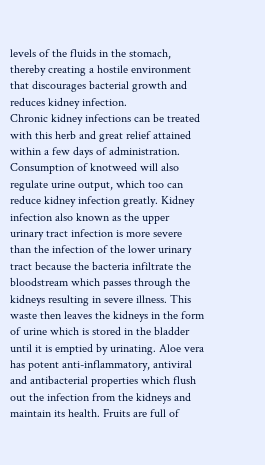levels of the fluids in the stomach, thereby creating a hostile environment that discourages bacterial growth and reduces kidney infection.
Chronic kidney infections can be treated with this herb and great relief attained within a few days of administration.
Consumption of knotweed will also regulate urine output, which too can reduce kidney infection greatly. Kidney infection also known as the upper urinary tract infection is more severe than the infection of the lower urinary tract because the bacteria infiltrate the bloodstream which passes through the kidneys resulting in severe illness. This waste then leaves the kidneys in the form of urine which is stored in the bladder until it is emptied by urinating. Aloe vera has potent anti-inflammatory, antiviral and antibacterial properties which flush out the infection from the kidneys and maintain its health. Fruits are full of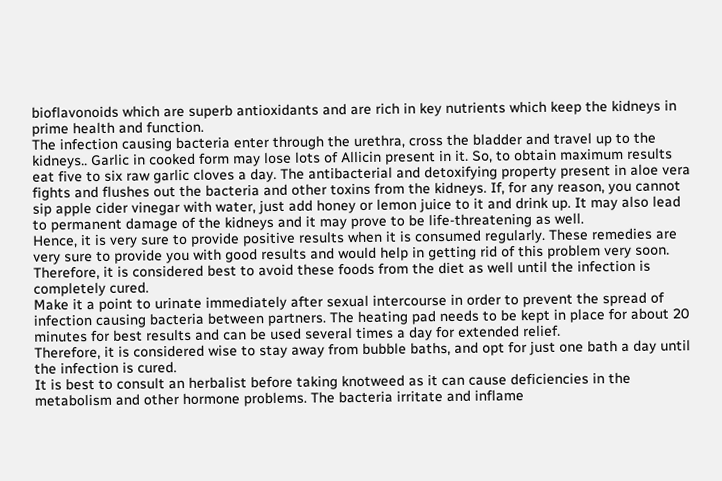bioflavonoids which are superb antioxidants and are rich in key nutrients which keep the kidneys in prime health and function.
The infection causing bacteria enter through the urethra, cross the bladder and travel up to the kidneys.. Garlic in cooked form may lose lots of Allicin present in it. So, to obtain maximum results eat five to six raw garlic cloves a day. The antibacterial and detoxifying property present in aloe vera fights and flushes out the bacteria and other toxins from the kidneys. If, for any reason, you cannot sip apple cider vinegar with water, just add honey or lemon juice to it and drink up. It may also lead to permanent damage of the kidneys and it may prove to be life-threatening as well.
Hence, it is very sure to provide positive results when it is consumed regularly. These remedies are very sure to provide you with good results and would help in getting rid of this problem very soon. Therefore, it is considered best to avoid these foods from the diet as well until the infection is completely cured.
Make it a point to urinate immediately after sexual intercourse in order to prevent the spread of infection causing bacteria between partners. The heating pad needs to be kept in place for about 20 minutes for best results and can be used several times a day for extended relief.
Therefore, it is considered wise to stay away from bubble baths, and opt for just one bath a day until the infection is cured.
It is best to consult an herbalist before taking knotweed as it can cause deficiencies in the metabolism and other hormone problems. The bacteria irritate and inflame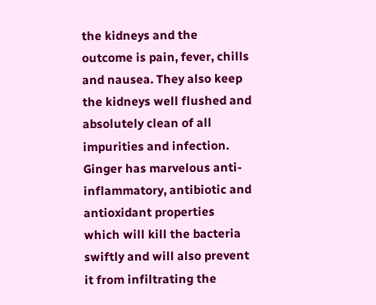the kidneys and the outcome is pain, fever, chills and nausea. They also keep the kidneys well flushed and absolutely clean of all impurities and infection.
Ginger has marvelous anti-inflammatory, antibiotic and antioxidant properties which will kill the bacteria swiftly and will also prevent it from infiltrating the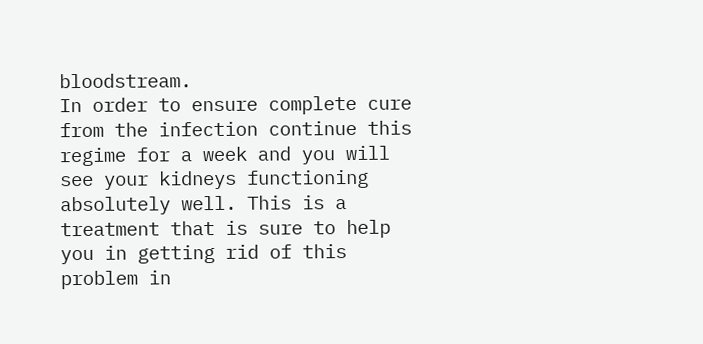bloodstream.
In order to ensure complete cure from the infection continue this regime for a week and you will see your kidneys functioning absolutely well. This is a treatment that is sure to help you in getting rid of this problem in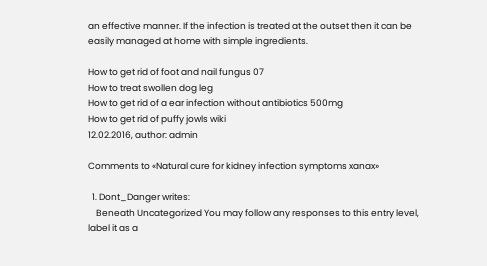an effective manner. If the infection is treated at the outset then it can be easily managed at home with simple ingredients.

How to get rid of foot and nail fungus 07
How to treat swollen dog leg
How to get rid of a ear infection without antibiotics 500mg
How to get rid of puffy jowls wiki
12.02.2016, author: admin

Comments to «Natural cure for kidney infection symptoms xanax»

  1. Dont_Danger writes:
    Beneath Uncategorized You may follow any responses to this entry level, label it as a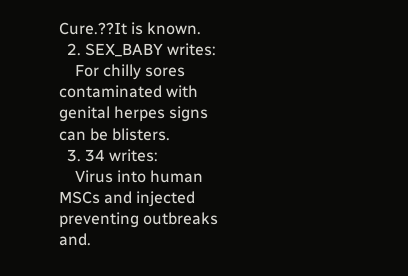Cure.??It is known.
  2. SEX_BABY writes:
    For chilly sores contaminated with genital herpes signs can be blisters.
  3. 34 writes:
    Virus into human MSCs and injected preventing outbreaks and.